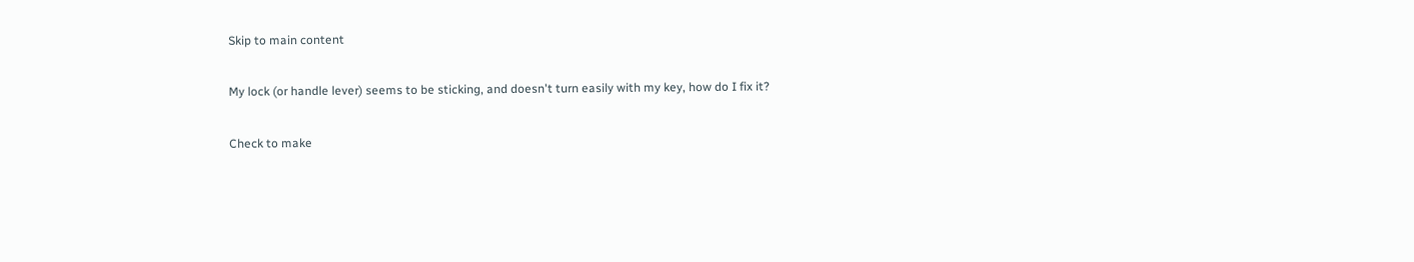Skip to main content

My lock (or handle lever) seems to be sticking, and doesn't turn easily with my key, how do I fix it?

Check to make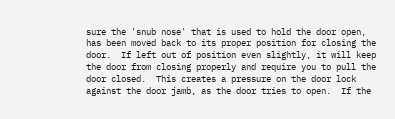sure the 'snub nose' that is used to hold the door open, has been moved back to its proper position for closing the door.  If left out of position even slightly, it will keep the door from closing properly and require you to pull the door closed.  This creates a pressure on the door lock against the door jamb, as the door tries to open.  If the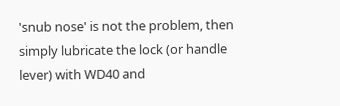'snub nose' is not the problem, then simply lubricate the lock (or handle lever) with WD40 and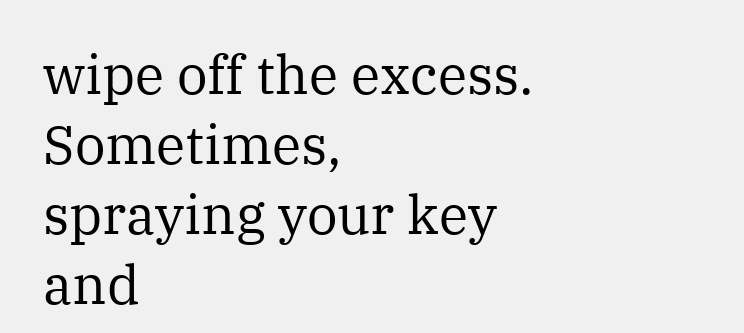wipe off the excess.  Sometimes, spraying your key and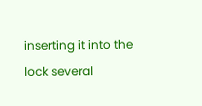inserting it into the lock several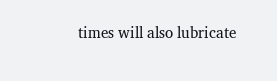times will also lubricate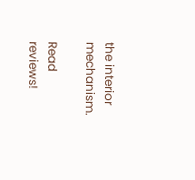the interior mechanism.

Read reviews!